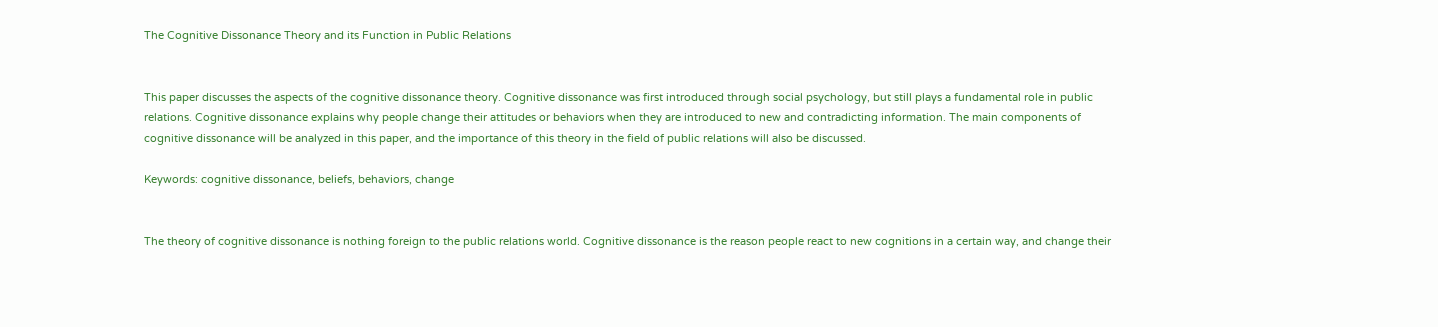The Cognitive Dissonance Theory and its Function in Public Relations


This paper discusses the aspects of the cognitive dissonance theory. Cognitive dissonance was first introduced through social psychology, but still plays a fundamental role in public relations. Cognitive dissonance explains why people change their attitudes or behaviors when they are introduced to new and contradicting information. The main components of cognitive dissonance will be analyzed in this paper, and the importance of this theory in the field of public relations will also be discussed.

Keywords: cognitive dissonance, beliefs, behaviors, change


The theory of cognitive dissonance is nothing foreign to the public relations world. Cognitive dissonance is the reason people react to new cognitions in a certain way, and change their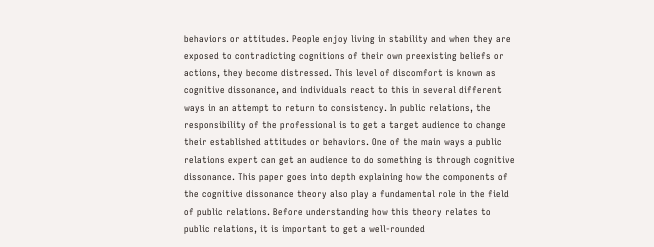behaviors or attitudes. People enjoy living in stability and when they are exposed to contradicting cognitions of their own preexisting beliefs or actions, they become distressed. This level of discomfort is known as cognitive dissonance, and individuals react to this in several different ways in an attempt to return to consistency. In public relations, the responsibility of the professional is to get a target audience to change their established attitudes or behaviors. One of the main ways a public relations expert can get an audience to do something is through cognitive dissonance. This paper goes into depth explaining how the components of the cognitive dissonance theory also play a fundamental role in the field of public relations. Before understanding how this theory relates to public relations, it is important to get a well-rounded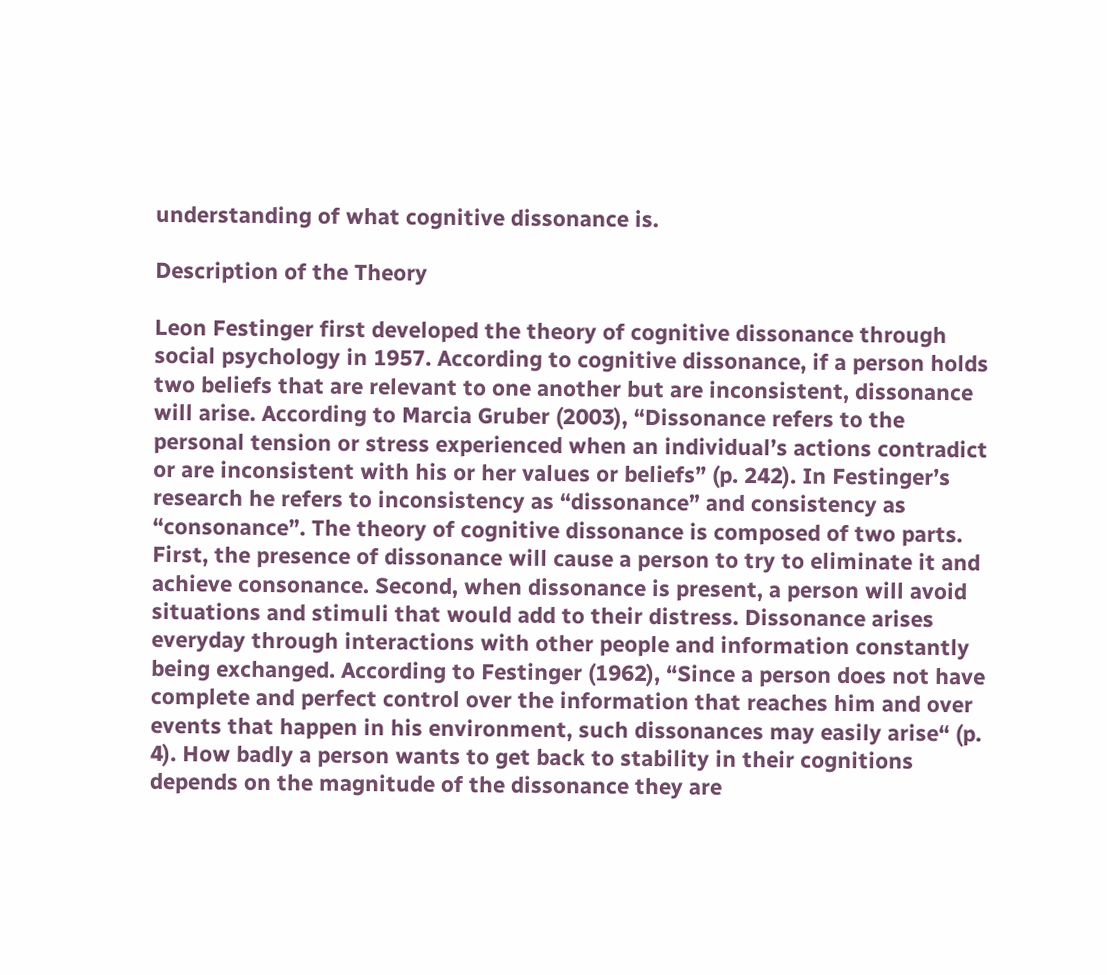understanding of what cognitive dissonance is.

Description of the Theory

Leon Festinger first developed the theory of cognitive dissonance through social psychology in 1957. According to cognitive dissonance, if a person holds two beliefs that are relevant to one another but are inconsistent, dissonance will arise. According to Marcia Gruber (2003), “Dissonance refers to the personal tension or stress experienced when an individual’s actions contradict or are inconsistent with his or her values or beliefs” (p. 242). In Festinger’s research he refers to inconsistency as “dissonance” and consistency as “consonance”. The theory of cognitive dissonance is composed of two parts. First, the presence of dissonance will cause a person to try to eliminate it and achieve consonance. Second, when dissonance is present, a person will avoid situations and stimuli that would add to their distress. Dissonance arises everyday through interactions with other people and information constantly being exchanged. According to Festinger (1962), “Since a person does not have complete and perfect control over the information that reaches him and over events that happen in his environment, such dissonances may easily arise“ (p. 4). How badly a person wants to get back to stability in their cognitions depends on the magnitude of the dissonance they are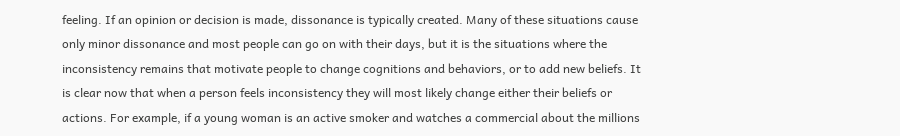feeling. If an opinion or decision is made, dissonance is typically created. Many of these situations cause only minor dissonance and most people can go on with their days, but it is the situations where the inconsistency remains that motivate people to change cognitions and behaviors, or to add new beliefs. It is clear now that when a person feels inconsistency they will most likely change either their beliefs or actions. For example, if a young woman is an active smoker and watches a commercial about the millions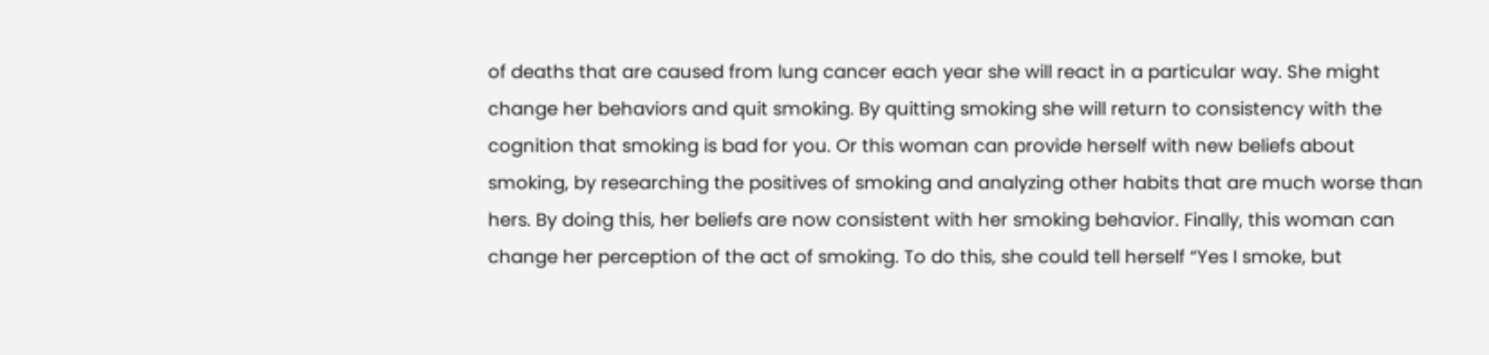of deaths that are caused from lung cancer each year she will react in a particular way. She might change her behaviors and quit smoking. By quitting smoking she will return to consistency with the cognition that smoking is bad for you. Or this woman can provide herself with new beliefs about smoking, by researching the positives of smoking and analyzing other habits that are much worse than hers. By doing this, her beliefs are now consistent with her smoking behavior. Finally, this woman can change her perception of the act of smoking. To do this, she could tell herself “Yes I smoke, but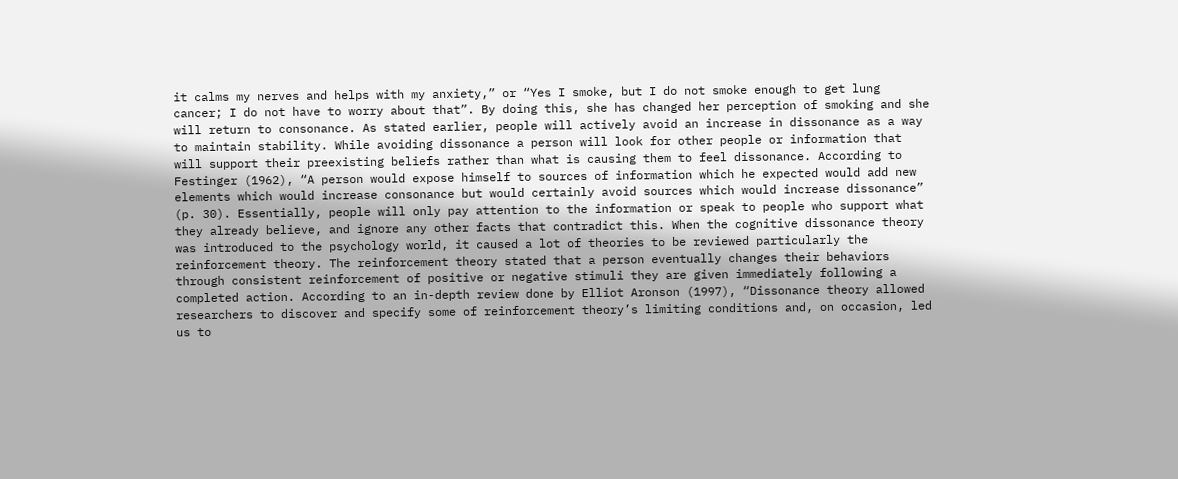it calms my nerves and helps with my anxiety,” or “Yes I smoke, but I do not smoke enough to get lung cancer; I do not have to worry about that”. By doing this, she has changed her perception of smoking and she will return to consonance. As stated earlier, people will actively avoid an increase in dissonance as a way to maintain stability. While avoiding dissonance a person will look for other people or information that will support their preexisting beliefs rather than what is causing them to feel dissonance. According to Festinger (1962), “A person would expose himself to sources of information which he expected would add new elements which would increase consonance but would certainly avoid sources which would increase dissonance” (p. 30). Essentially, people will only pay attention to the information or speak to people who support what they already believe, and ignore any other facts that contradict this. When the cognitive dissonance theory was introduced to the psychology world, it caused a lot of theories to be reviewed particularly the reinforcement theory. The reinforcement theory stated that a person eventually changes their behaviors through consistent reinforcement of positive or negative stimuli they are given immediately following a completed action. According to an in-depth review done by Elliot Aronson (1997), “Dissonance theory allowed researchers to discover and specify some of reinforcement theory’s limiting conditions and, on occasion, led us to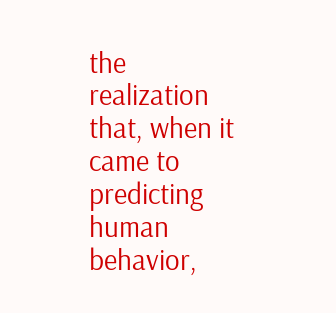the realization that, when it came to predicting human behavior,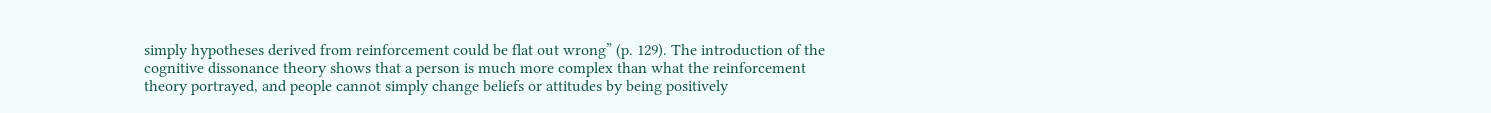simply hypotheses derived from reinforcement could be flat out wrong” (p. 129). The introduction of the cognitive dissonance theory shows that a person is much more complex than what the reinforcement theory portrayed, and people cannot simply change beliefs or attitudes by being positively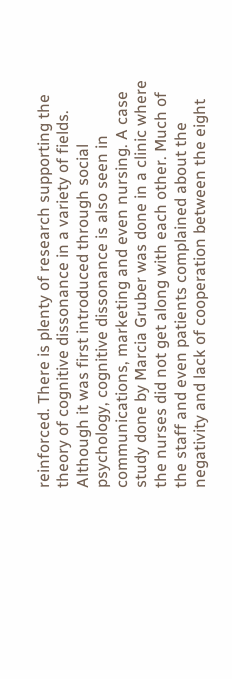reinforced. There is plenty of research supporting the theory of cognitive dissonance in a variety of fields. Although it was first introduced through social psychology, cognitive dissonance is also seen in communications, marketing and even nursing. A case study done by Marcia Gruber was done in a clinic where the nurses did not get along with each other. Much of the staff and even patients complained about the negativity and lack of cooperation between the eight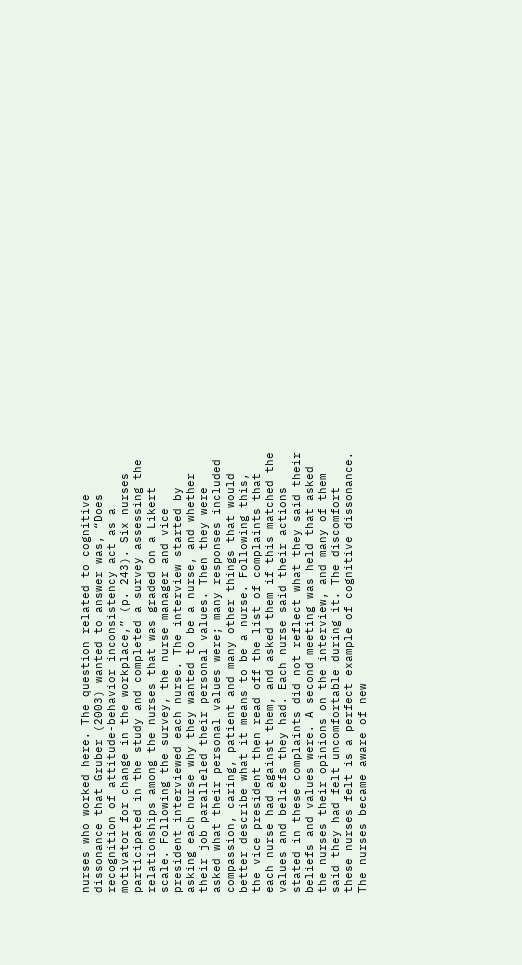nurses who worked here. The question related to cognitive dissonance that Gruber (2003) wanted to answer was, “Does recognition of attitude-behavior inconsistency act as a motivator for change in the workplace,” (p. 243). Six nurses participated in the study and completed a survey assessing the relationships among the nurses that was graded on a Likert scale. Following the survey, the nurse manager and vice president interviewed each nurse. The interview started by asking each nurse why they wanted to be a nurse, and whether their job paralleled their personal values. Then they were asked what their personal values were; many responses included compassion, caring, patient and many other things that would better describe what it means to be a nurse. Following this, the vice president then read off the list of complaints that each nurse had against them, and asked them if this matched the values and beliefs they had. Each nurse said their actions stated in these complaints did not reflect what they said their beliefs and values were. A second meeting was held that asked the nurses their opinions on the interview, and many of them said they had felt uncomfortable during it. The discomfort these nurses felt is a perfect example of cognitive dissonance. The nurses became aware of new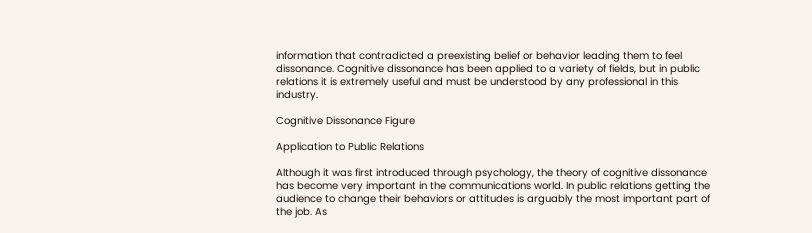information that contradicted a preexisting belief or behavior leading them to feel dissonance. Cognitive dissonance has been applied to a variety of fields, but in public relations it is extremely useful and must be understood by any professional in this industry.

Cognitive Dissonance Figure

Application to Public Relations

Although it was first introduced through psychology, the theory of cognitive dissonance has become very important in the communications world. In public relations getting the audience to change their behaviors or attitudes is arguably the most important part of the job. As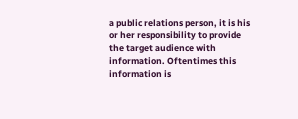a public relations person, it is his or her responsibility to provide the target audience with information. Oftentimes this information is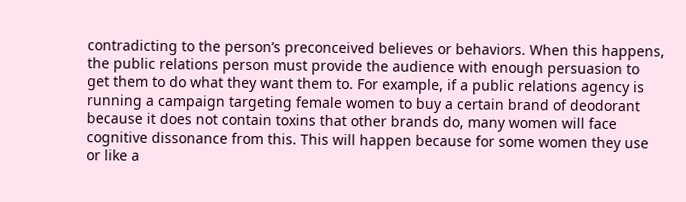contradicting to the person’s preconceived believes or behaviors. When this happens, the public relations person must provide the audience with enough persuasion to get them to do what they want them to. For example, if a public relations agency is running a campaign targeting female women to buy a certain brand of deodorant because it does not contain toxins that other brands do, many women will face cognitive dissonance from this. This will happen because for some women they use or like a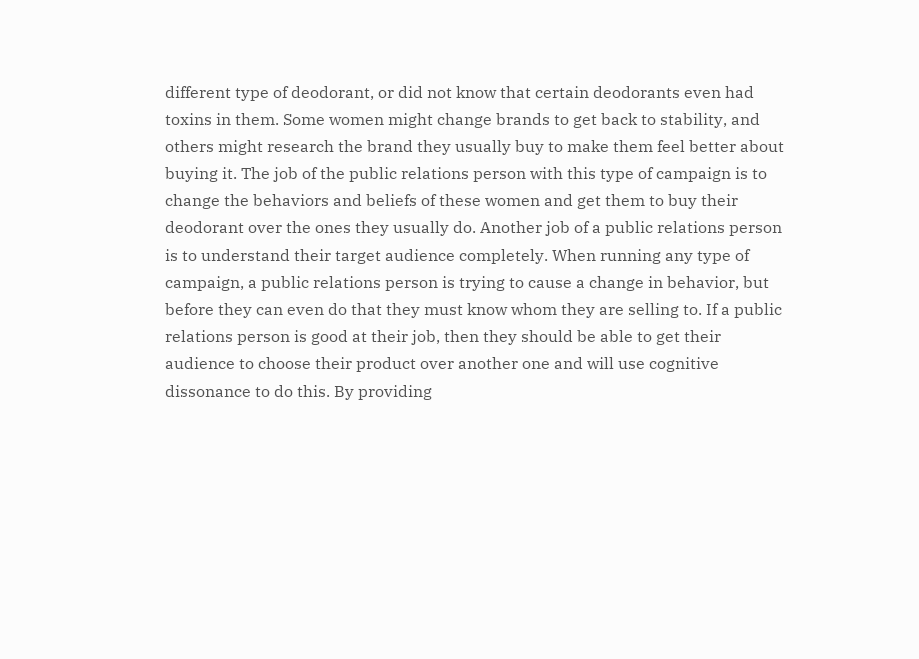different type of deodorant, or did not know that certain deodorants even had toxins in them. Some women might change brands to get back to stability, and others might research the brand they usually buy to make them feel better about buying it. The job of the public relations person with this type of campaign is to change the behaviors and beliefs of these women and get them to buy their deodorant over the ones they usually do. Another job of a public relations person is to understand their target audience completely. When running any type of campaign, a public relations person is trying to cause a change in behavior, but before they can even do that they must know whom they are selling to. If a public relations person is good at their job, then they should be able to get their audience to choose their product over another one and will use cognitive dissonance to do this. By providing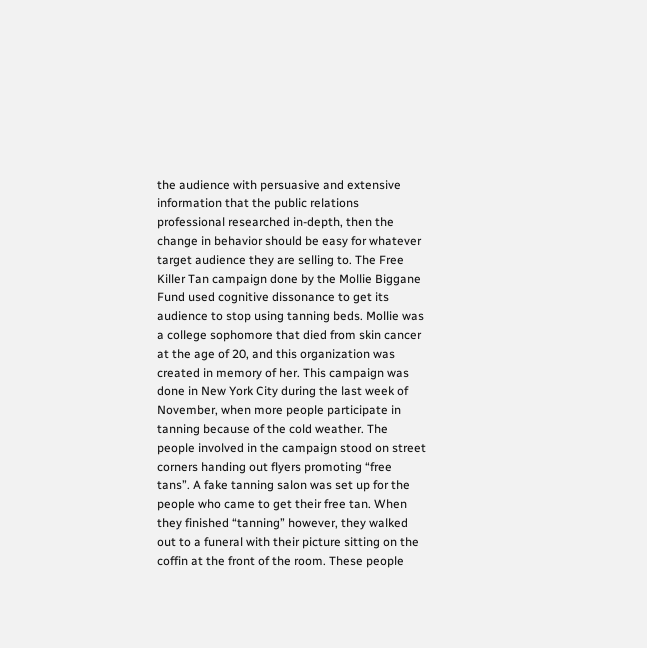the audience with persuasive and extensive information that the public relations professional researched in-depth, then the change in behavior should be easy for whatever target audience they are selling to. The Free Killer Tan campaign done by the Mollie Biggane Fund used cognitive dissonance to get its audience to stop using tanning beds. Mollie was a college sophomore that died from skin cancer at the age of 20, and this organization was created in memory of her. This campaign was done in New York City during the last week of November, when more people participate in tanning because of the cold weather. The people involved in the campaign stood on street corners handing out flyers promoting “free tans”. A fake tanning salon was set up for the people who came to get their free tan. When they finished “tanning” however, they walked out to a funeral with their picture sitting on the coffin at the front of the room. These people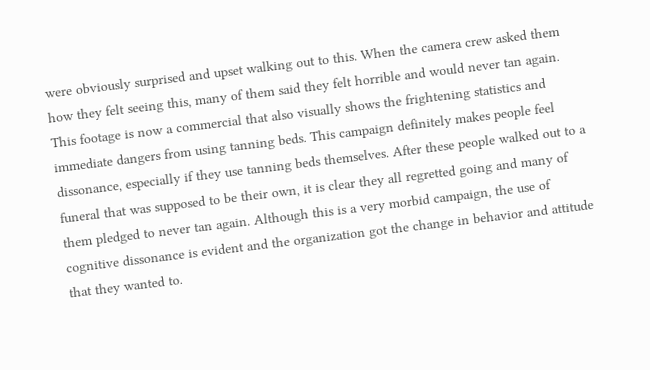were obviously surprised and upset walking out to this. When the camera crew asked them how they felt seeing this, many of them said they felt horrible and would never tan again. This footage is now a commercial that also visually shows the frightening statistics and immediate dangers from using tanning beds. This campaign definitely makes people feel dissonance, especially if they use tanning beds themselves. After these people walked out to a funeral that was supposed to be their own, it is clear they all regretted going and many of them pledged to never tan again. Although this is a very morbid campaign, the use of cognitive dissonance is evident and the organization got the change in behavior and attitude that they wanted to.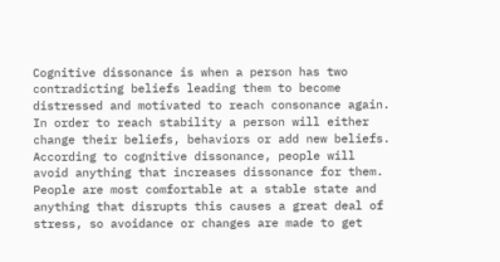Cognitive dissonance is when a person has two contradicting beliefs leading them to become distressed and motivated to reach consonance again. In order to reach stability a person will either change their beliefs, behaviors or add new beliefs. According to cognitive dissonance, people will avoid anything that increases dissonance for them. People are most comfortable at a stable state and anything that disrupts this causes a great deal of stress, so avoidance or changes are made to get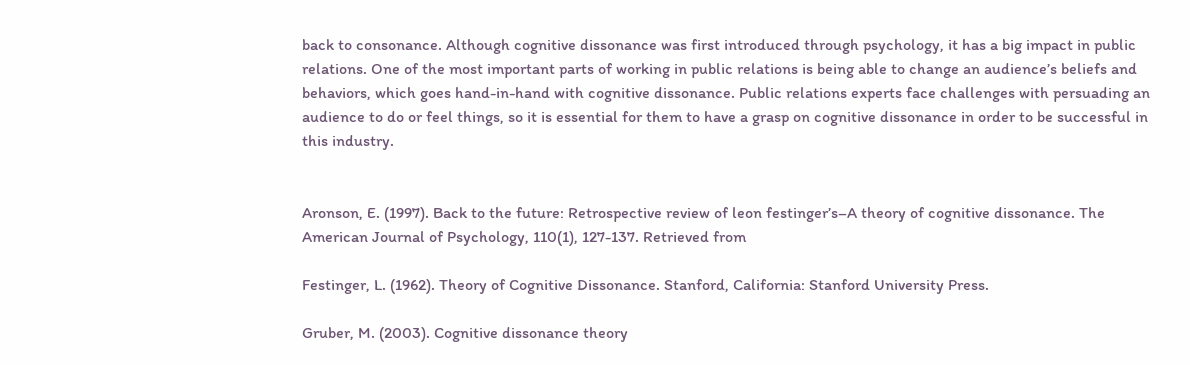back to consonance. Although cognitive dissonance was first introduced through psychology, it has a big impact in public relations. One of the most important parts of working in public relations is being able to change an audience’s beliefs and behaviors, which goes hand-in-hand with cognitive dissonance. Public relations experts face challenges with persuading an audience to do or feel things, so it is essential for them to have a grasp on cognitive dissonance in order to be successful in this industry.


Aronson, E. (1997). Back to the future: Retrospective review of leon festinger’s–A theory of cognitive dissonance. The American Journal of Psychology, 110(1), 127-137. Retrieved from

Festinger, L. (1962). Theory of Cognitive Dissonance. Stanford, California: Stanford University Press.

Gruber, M. (2003). Cognitive dissonance theory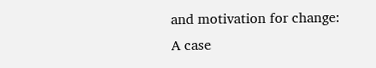and motivation for change: A case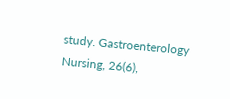study. Gastroenterology Nursing, 26(6),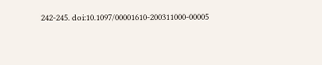242-245. doi:10.1097/00001610-200311000-00005